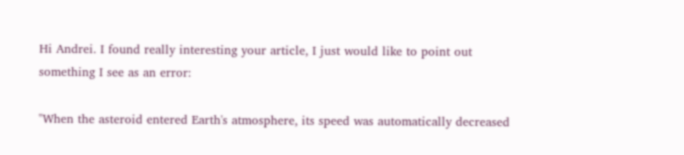Hi Andrei. I found really interesting your article, I just would like to point out something I see as an error:

"When the asteroid entered Earth's atmosphere, its speed was automatically decreased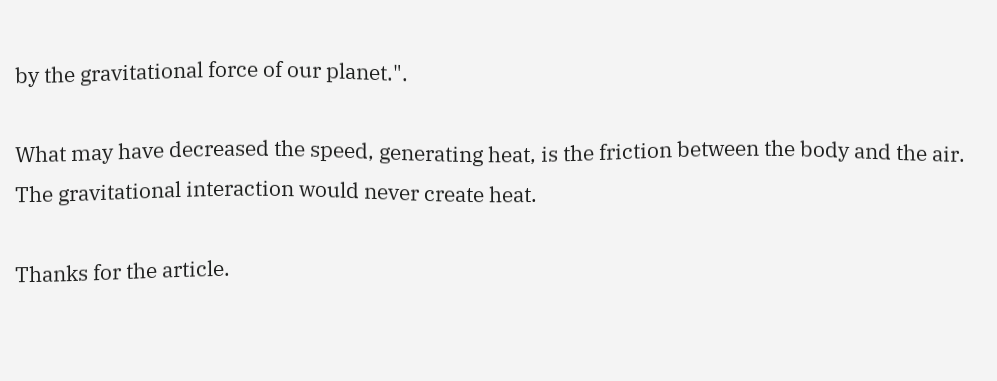by the gravitational force of our planet.".

What may have decreased the speed, generating heat, is the friction between the body and the air. The gravitational interaction would never create heat.

Thanks for the article.